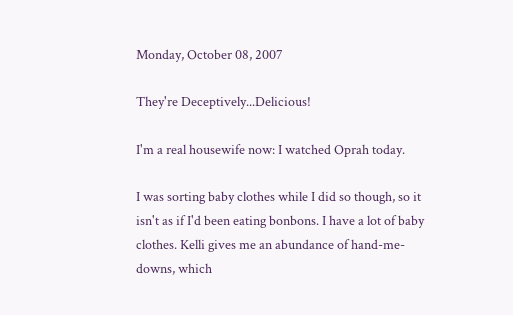Monday, October 08, 2007

They're Deceptively...Delicious!

I'm a real housewife now: I watched Oprah today.

I was sorting baby clothes while I did so though, so it isn't as if I'd been eating bonbons. I have a lot of baby clothes. Kelli gives me an abundance of hand-me-downs, which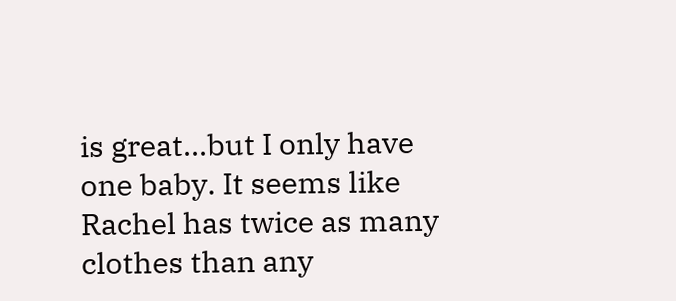is great...but I only have one baby. It seems like Rachel has twice as many clothes than any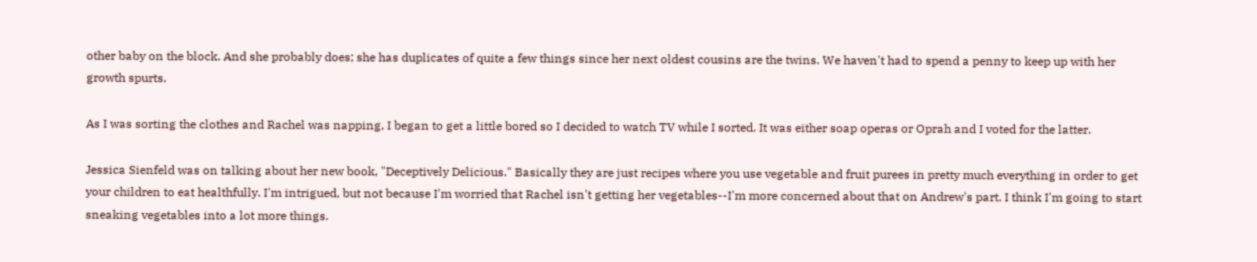other baby on the block. And she probably does; she has duplicates of quite a few things since her next oldest cousins are the twins. We haven't had to spend a penny to keep up with her growth spurts.

As I was sorting the clothes and Rachel was napping, I began to get a little bored so I decided to watch TV while I sorted. It was either soap operas or Oprah and I voted for the latter.

Jessica Sienfeld was on talking about her new book, "Deceptively Delicious." Basically they are just recipes where you use vegetable and fruit purees in pretty much everything in order to get your children to eat healthfully. I'm intrigued, but not because I'm worried that Rachel isn't getting her vegetables--I'm more concerned about that on Andrew's part. I think I'm going to start sneaking vegetables into a lot more things.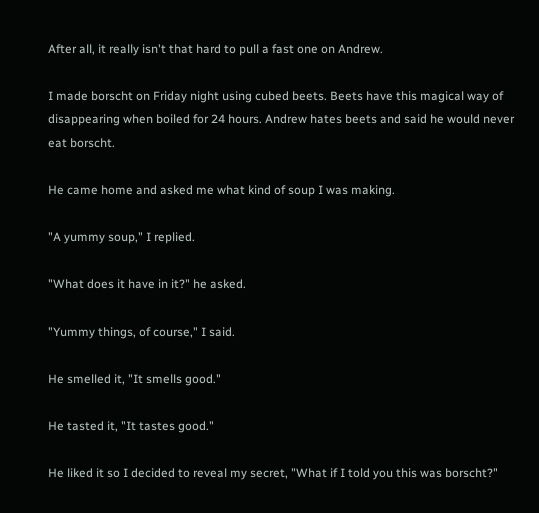After all, it really isn't that hard to pull a fast one on Andrew.

I made borscht on Friday night using cubed beets. Beets have this magical way of disappearing when boiled for 24 hours. Andrew hates beets and said he would never eat borscht.

He came home and asked me what kind of soup I was making.

"A yummy soup," I replied.

"What does it have in it?" he asked.

"Yummy things, of course," I said.

He smelled it, "It smells good."

He tasted it, "It tastes good."

He liked it so I decided to reveal my secret, "What if I told you this was borscht?"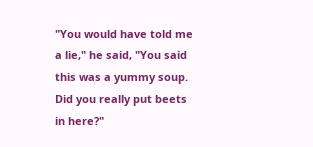"You would have told me a lie," he said, "You said this was a yummy soup. Did you really put beets in here?"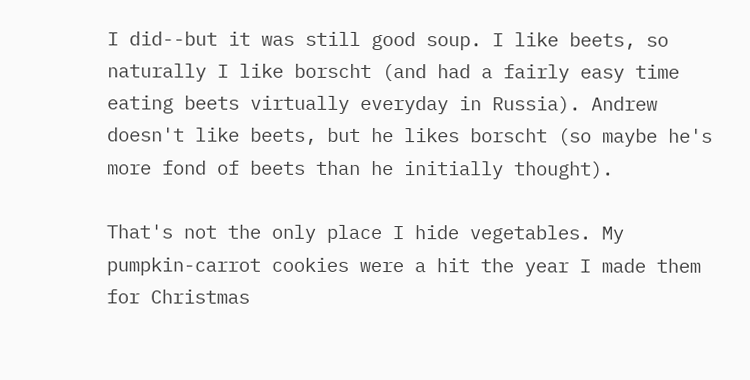I did--but it was still good soup. I like beets, so naturally I like borscht (and had a fairly easy time eating beets virtually everyday in Russia). Andrew doesn't like beets, but he likes borscht (so maybe he's more fond of beets than he initially thought).

That's not the only place I hide vegetables. My pumpkin-carrot cookies were a hit the year I made them for Christmas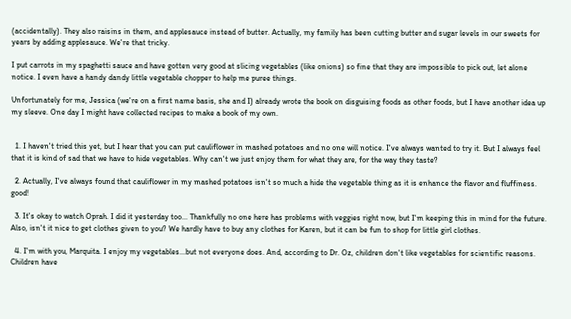(accidentally). They also raisins in them, and applesauce instead of butter. Actually, my family has been cutting butter and sugar levels in our sweets for years by adding applesauce. We're that tricky.

I put carrots in my spaghetti sauce and have gotten very good at slicing vegetables (like onions) so fine that they are impossible to pick out, let alone notice. I even have a handy dandy little vegetable chopper to help me puree things.

Unfortunately for me, Jessica (we're on a first name basis, she and I) already wrote the book on disguising foods as other foods, but I have another idea up my sleeve. One day I might have collected recipes to make a book of my own.


  1. I haven't tried this yet, but I hear that you can put cauliflower in mashed potatoes and no one will notice. I've always wanted to try it. But I always feel that it is kind of sad that we have to hide vegetables. Why can't we just enjoy them for what they are, for the way they taste?

  2. Actually, I've always found that cauliflower in my mashed potatoes isn't so much a hide the vegetable thing as it is enhance the flavor and fluffiness. good!

  3. It's okay to watch Oprah. I did it yesterday too... Thankfully no one here has problems with veggies right now, but I'm keeping this in mind for the future. Also, isn't it nice to get clothes given to you? We hardly have to buy any clothes for Karen, but it can be fun to shop for little girl clothes.

  4. I'm with you, Marquita. I enjoy my vegetables...but not everyone does. And, according to Dr. Oz, children don't like vegetables for scientific reasons. Children have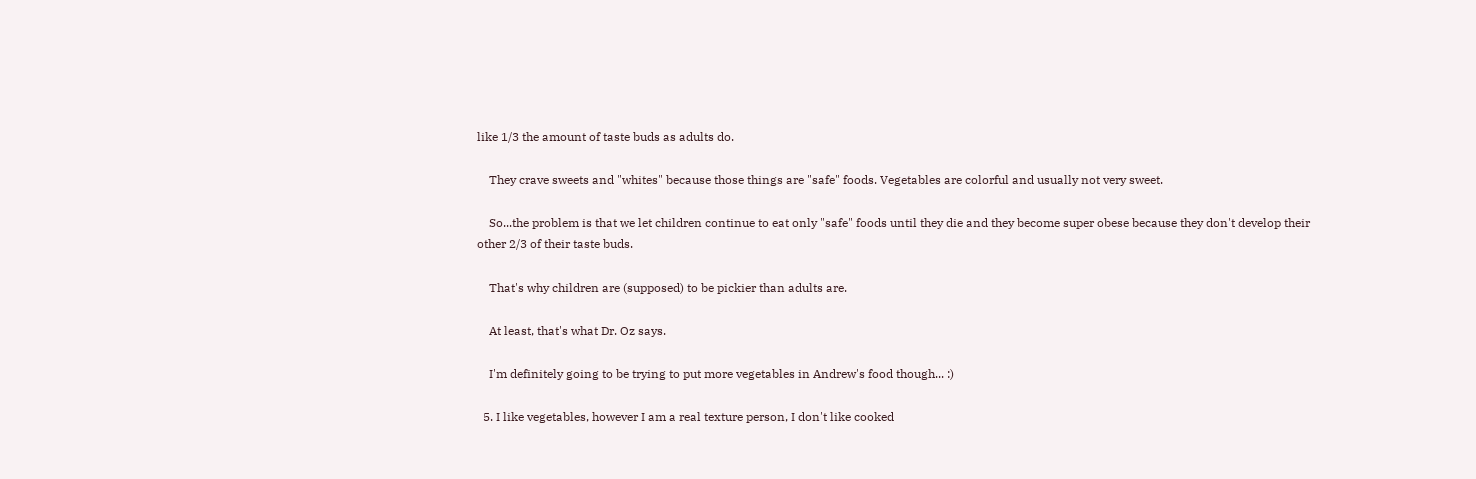like 1/3 the amount of taste buds as adults do.

    They crave sweets and "whites" because those things are "safe" foods. Vegetables are colorful and usually not very sweet.

    So...the problem is that we let children continue to eat only "safe" foods until they die and they become super obese because they don't develop their other 2/3 of their taste buds.

    That's why children are (supposed) to be pickier than adults are.

    At least, that's what Dr. Oz says.

    I'm definitely going to be trying to put more vegetables in Andrew's food though... :)

  5. I like vegetables, however I am a real texture person, I don't like cooked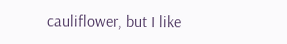cauliflower, but I like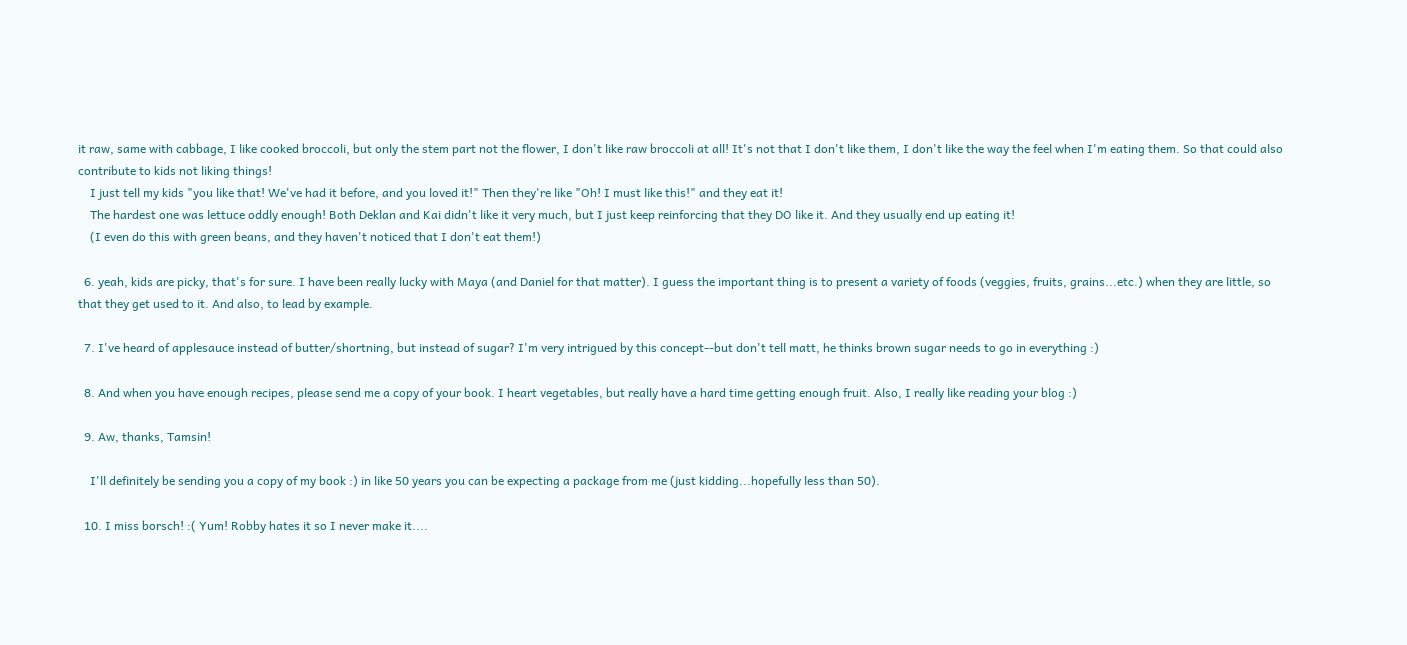it raw, same with cabbage, I like cooked broccoli, but only the stem part not the flower, I don't like raw broccoli at all! It's not that I don't like them, I don't like the way the feel when I'm eating them. So that could also contribute to kids not liking things!
    I just tell my kids "you like that! We've had it before, and you loved it!" Then they're like "Oh! I must like this!" and they eat it!
    The hardest one was lettuce oddly enough! Both Deklan and Kai didn't like it very much, but I just keep reinforcing that they DO like it. And they usually end up eating it!
    (I even do this with green beans, and they haven't noticed that I don't eat them!)

  6. yeah, kids are picky, that's for sure. I have been really lucky with Maya (and Daniel for that matter). I guess the important thing is to present a variety of foods (veggies, fruits, grains...etc.) when they are little, so that they get used to it. And also, to lead by example.

  7. I've heard of applesauce instead of butter/shortning, but instead of sugar? I'm very intrigued by this concept--but don't tell matt, he thinks brown sugar needs to go in everything :)

  8. And when you have enough recipes, please send me a copy of your book. I heart vegetables, but really have a hard time getting enough fruit. Also, I really like reading your blog :)

  9. Aw, thanks, Tamsin!

    I'll definitely be sending you a copy of my book :) in like 50 years you can be expecting a package from me (just kidding...hopefully less than 50).

  10. I miss borsch! :( Yum! Robby hates it so I never make it....